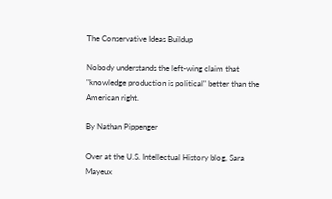The Conservative Ideas Buildup

Nobody understands the left-wing claim that "knowledge production is political" better than the American right.

By Nathan Pippenger

Over at the U.S. Intellectual History blog, Sara Mayeux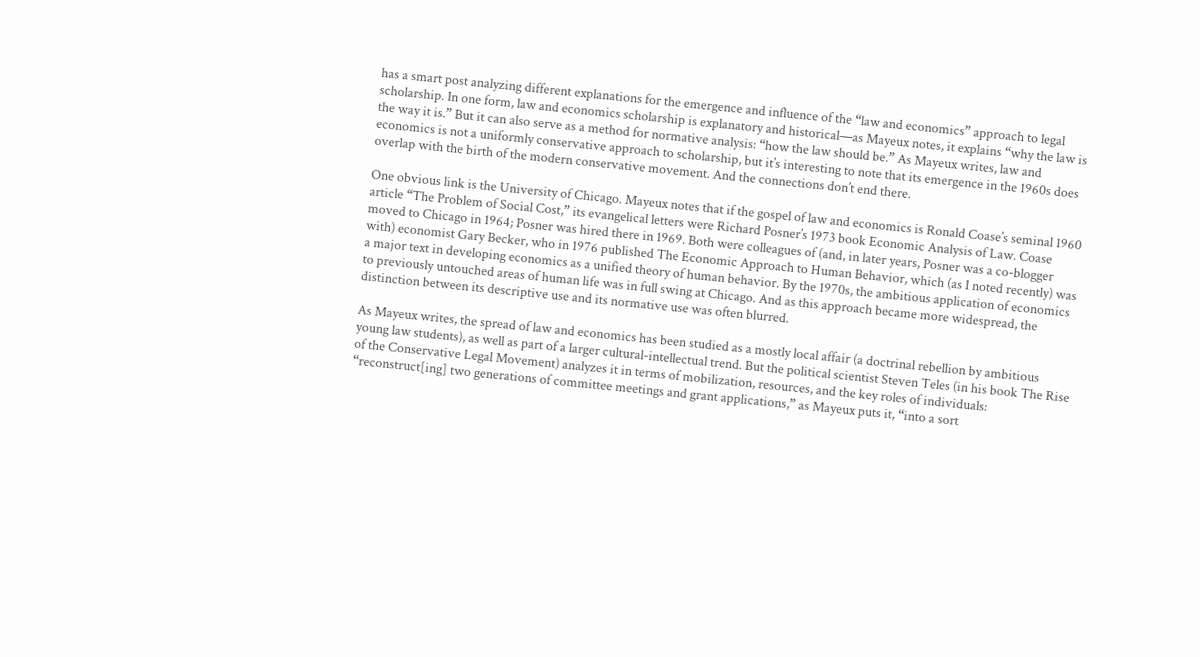has a smart post analyzing different explanations for the emergence and influence of the “law and economics” approach to legal scholarship. In one form, law and economics scholarship is explanatory and historical—as Mayeux notes, it explains “why the law is the way it is.” But it can also serve as a method for normative analysis: “how the law should be.” As Mayeux writes, law and economics is not a uniformly conservative approach to scholarship, but it’s interesting to note that its emergence in the 1960s does overlap with the birth of the modern conservative movement. And the connections don’t end there.

One obvious link is the University of Chicago. Mayeux notes that if the gospel of law and economics is Ronald Coase’s seminal 1960 article “The Problem of Social Cost,” its evangelical letters were Richard Posner’s 1973 book Economic Analysis of Law. Coase moved to Chicago in 1964; Posner was hired there in 1969. Both were colleagues of (and, in later years, Posner was a co-blogger with) economist Gary Becker, who in 1976 published The Economic Approach to Human Behavior, which (as I noted recently) was a major text in developing economics as a unified theory of human behavior. By the 1970s, the ambitious application of economics to previously untouched areas of human life was in full swing at Chicago. And as this approach became more widespread, the distinction between its descriptive use and its normative use was often blurred.

As Mayeux writes, the spread of law and economics has been studied as a mostly local affair (a doctrinal rebellion by ambitious young law students), as well as part of a larger cultural-intellectual trend. But the political scientist Steven Teles (in his book The Rise of the Conservative Legal Movement) analyzes it in terms of mobilization, resources, and the key roles of individuals: “reconstruct[ing] two generations of committee meetings and grant applications,” as Mayeux puts it, “into a sort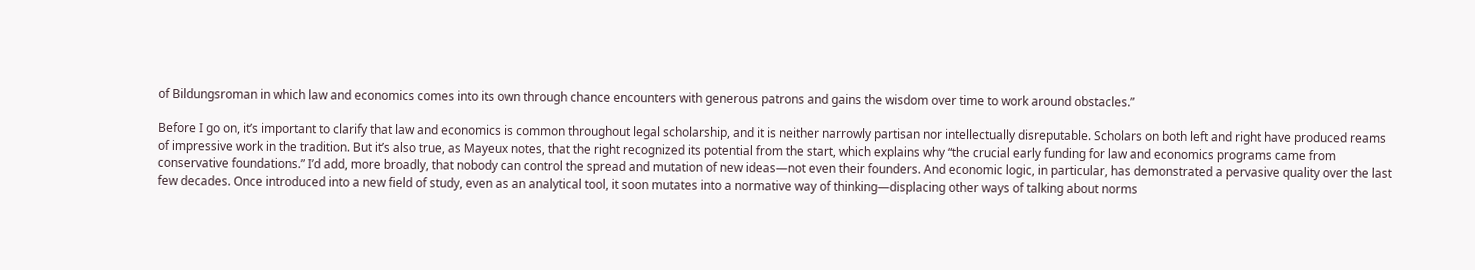of Bildungsroman in which law and economics comes into its own through chance encounters with generous patrons and gains the wisdom over time to work around obstacles.”

Before I go on, it’s important to clarify that law and economics is common throughout legal scholarship, and it is neither narrowly partisan nor intellectually disreputable. Scholars on both left and right have produced reams of impressive work in the tradition. But it’s also true, as Mayeux notes, that the right recognized its potential from the start, which explains why “the crucial early funding for law and economics programs came from conservative foundations.” I’d add, more broadly, that nobody can control the spread and mutation of new ideas—not even their founders. And economic logic, in particular, has demonstrated a pervasive quality over the last few decades. Once introduced into a new field of study, even as an analytical tool, it soon mutates into a normative way of thinking—displacing other ways of talking about norms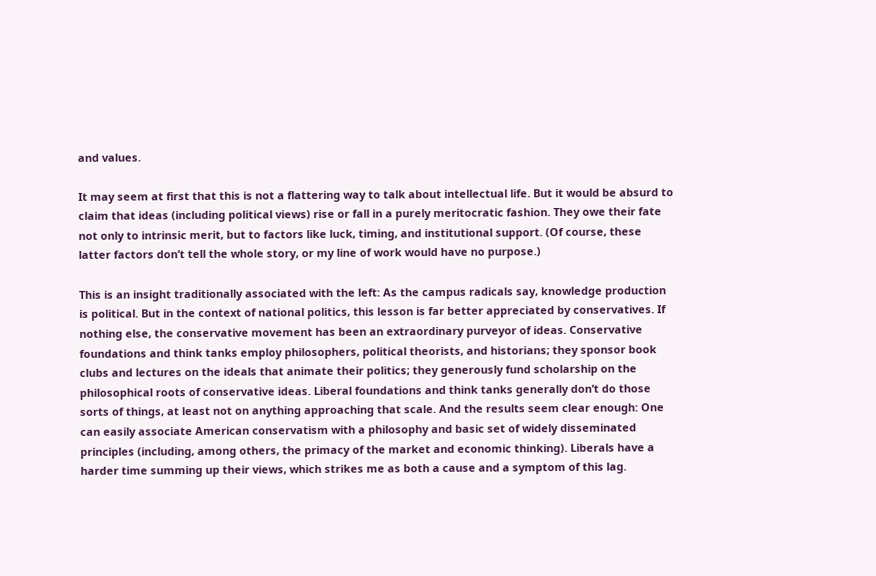and values.

It may seem at first that this is not a flattering way to talk about intellectual life. But it would be absurd to claim that ideas (including political views) rise or fall in a purely meritocratic fashion. They owe their fate not only to intrinsic merit, but to factors like luck, timing, and institutional support. (Of course, these latter factors don’t tell the whole story, or my line of work would have no purpose.)

This is an insight traditionally associated with the left: As the campus radicals say, knowledge production is political. But in the context of national politics, this lesson is far better appreciated by conservatives. If nothing else, the conservative movement has been an extraordinary purveyor of ideas. Conservative foundations and think tanks employ philosophers, political theorists, and historians; they sponsor book clubs and lectures on the ideals that animate their politics; they generously fund scholarship on the philosophical roots of conservative ideas. Liberal foundations and think tanks generally don’t do those sorts of things, at least not on anything approaching that scale. And the results seem clear enough: One can easily associate American conservatism with a philosophy and basic set of widely disseminated principles (including, among others, the primacy of the market and economic thinking). Liberals have a harder time summing up their views, which strikes me as both a cause and a symptom of this lag.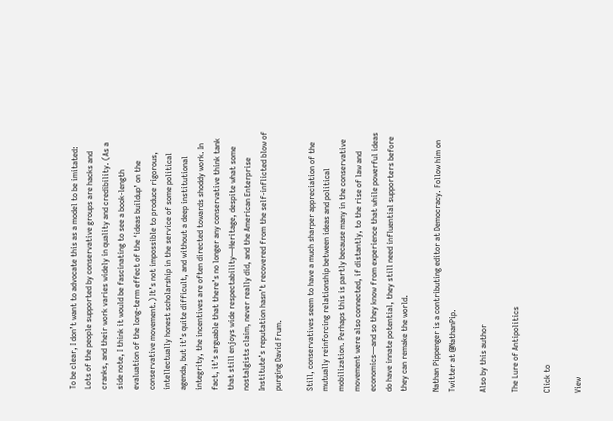To be clear, I don’t want to advocate this as a model to be imitated: Lots of the people supported by conservative groups are hacks and cranks, and their work varies widely in quality and credibility. (As a side note, I think it would be fascinating to see a book-length evaluation of the long-term effect of the ‘ideas buildup’ on the conservative movement.) It’s not impossible to produce rigorous, intellectually honest scholarship in the service of some political agenda, but it’s quite difficult, and without a deep institutional integrity, the incentives are often directed towards shoddy work. In fact, it’s arguable that there’s no longer any conservative think tank that still enjoys wide respectability—Heritage, despite what some nostalgists claim, never really did, and the American Enterprise Institute’s reputation hasn’t recovered from the self-inflicted blow of purging David Frum.

Still, conservatives seem to have a much sharper appreciation of the mutually reinforcing relationship between ideas and political mobilization. Perhaps this is partly because many in the conservative movement were also connected, if distantly, to the rise of law and economics—and so they know from experience that while powerful ideas do have innate potential, they still need influential supporters before they can remake the world.

Nathan Pippenger is a contributing editor at Democracy. Follow him on Twitter at @NathanPip.

Also by this author

The Lure of Antipolitics

Click to

View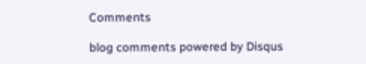Comments

blog comments powered by Disqus